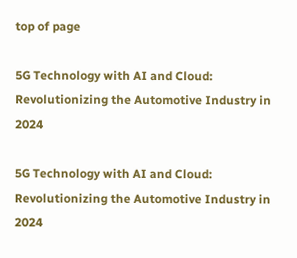top of page

5G Technology with AI and Cloud: Revolutionizing the Automotive Industry in 2024

5G Technology with AI and Cloud: Revolutionizing the Automotive Industry in 2024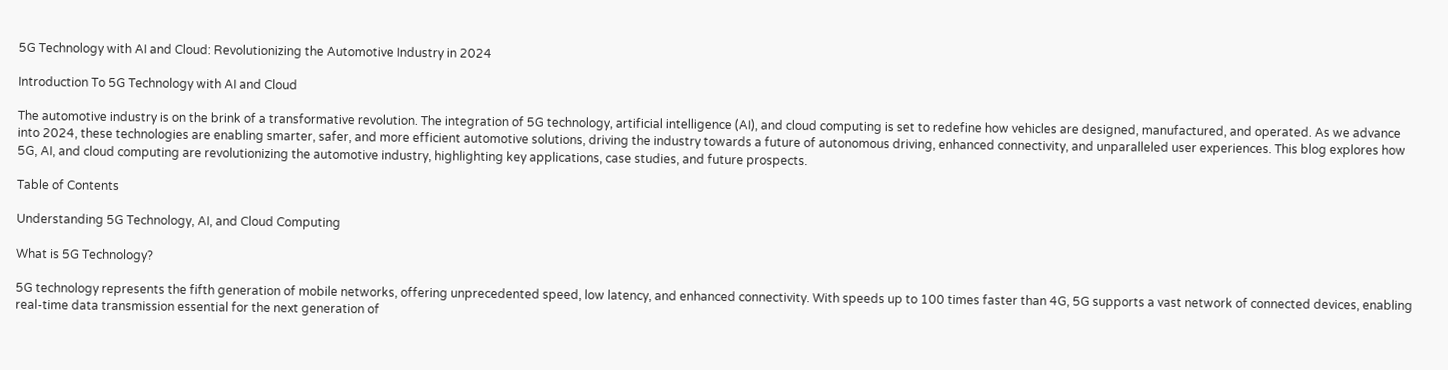5G Technology with AI and Cloud: Revolutionizing the Automotive Industry in 2024

Introduction To 5G Technology with AI and Cloud

The automotive industry is on the brink of a transformative revolution. The integration of 5G technology, artificial intelligence (AI), and cloud computing is set to redefine how vehicles are designed, manufactured, and operated. As we advance into 2024, these technologies are enabling smarter, safer, and more efficient automotive solutions, driving the industry towards a future of autonomous driving, enhanced connectivity, and unparalleled user experiences. This blog explores how 5G, AI, and cloud computing are revolutionizing the automotive industry, highlighting key applications, case studies, and future prospects.

Table of Contents

Understanding 5G Technology, AI, and Cloud Computing

What is 5G Technology?

5G technology represents the fifth generation of mobile networks, offering unprecedented speed, low latency, and enhanced connectivity. With speeds up to 100 times faster than 4G, 5G supports a vast network of connected devices, enabling real-time data transmission essential for the next generation of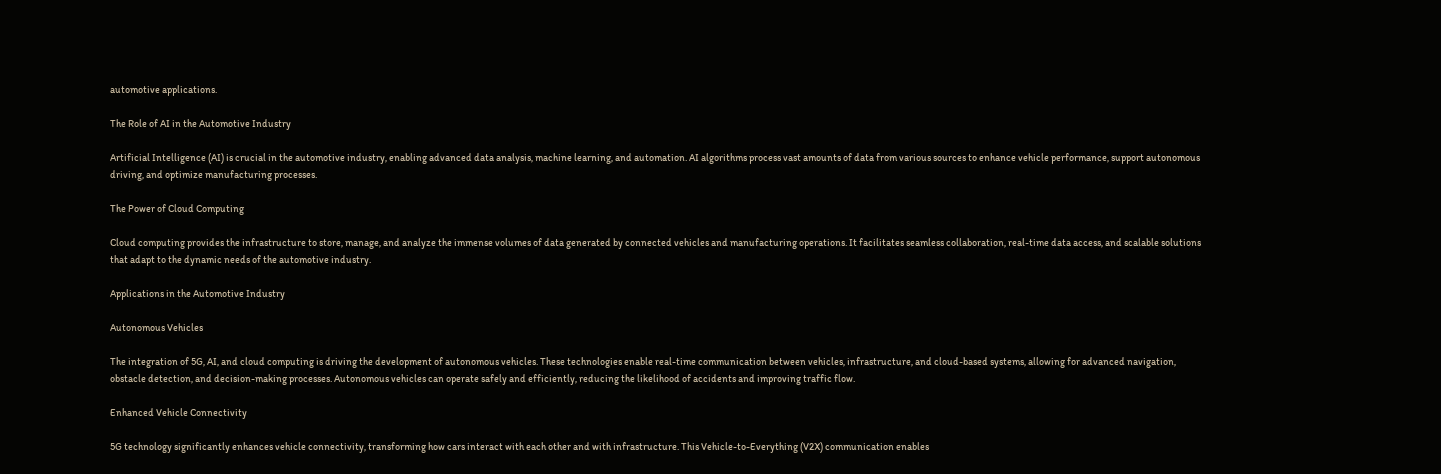automotive applications.

The Role of AI in the Automotive Industry

Artificial Intelligence (AI) is crucial in the automotive industry, enabling advanced data analysis, machine learning, and automation. AI algorithms process vast amounts of data from various sources to enhance vehicle performance, support autonomous driving, and optimize manufacturing processes.

The Power of Cloud Computing

Cloud computing provides the infrastructure to store, manage, and analyze the immense volumes of data generated by connected vehicles and manufacturing operations. It facilitates seamless collaboration, real-time data access, and scalable solutions that adapt to the dynamic needs of the automotive industry.

Applications in the Automotive Industry

Autonomous Vehicles

The integration of 5G, AI, and cloud computing is driving the development of autonomous vehicles. These technologies enable real-time communication between vehicles, infrastructure, and cloud-based systems, allowing for advanced navigation, obstacle detection, and decision-making processes. Autonomous vehicles can operate safely and efficiently, reducing the likelihood of accidents and improving traffic flow.

Enhanced Vehicle Connectivity

5G technology significantly enhances vehicle connectivity, transforming how cars interact with each other and with infrastructure. This Vehicle-to-Everything (V2X) communication enables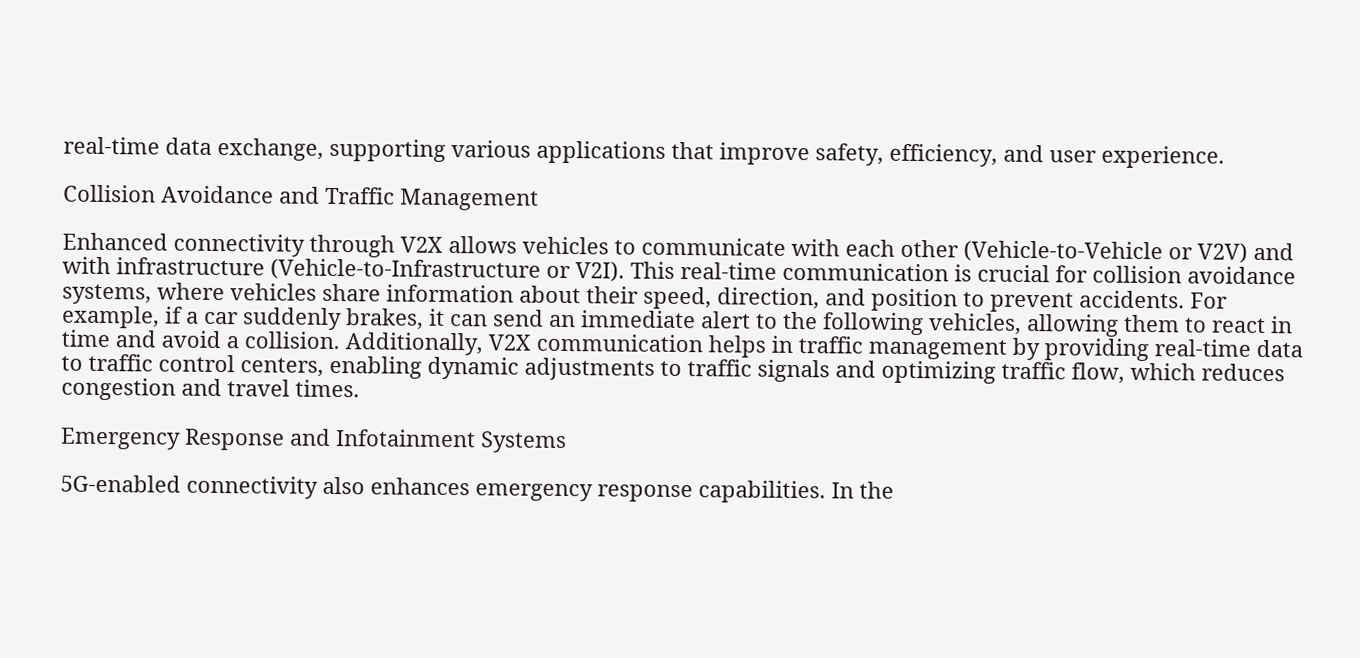real-time data exchange, supporting various applications that improve safety, efficiency, and user experience.

Collision Avoidance and Traffic Management

Enhanced connectivity through V2X allows vehicles to communicate with each other (Vehicle-to-Vehicle or V2V) and with infrastructure (Vehicle-to-Infrastructure or V2I). This real-time communication is crucial for collision avoidance systems, where vehicles share information about their speed, direction, and position to prevent accidents. For example, if a car suddenly brakes, it can send an immediate alert to the following vehicles, allowing them to react in time and avoid a collision. Additionally, V2X communication helps in traffic management by providing real-time data to traffic control centers, enabling dynamic adjustments to traffic signals and optimizing traffic flow, which reduces congestion and travel times.

Emergency Response and Infotainment Systems

5G-enabled connectivity also enhances emergency response capabilities. In the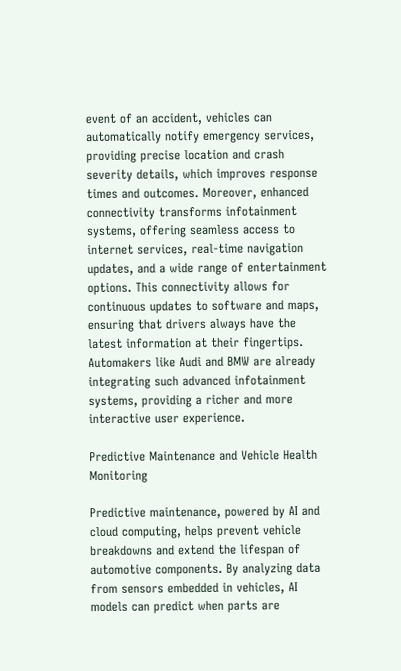event of an accident, vehicles can automatically notify emergency services, providing precise location and crash severity details, which improves response times and outcomes. Moreover, enhanced connectivity transforms infotainment systems, offering seamless access to internet services, real-time navigation updates, and a wide range of entertainment options. This connectivity allows for continuous updates to software and maps, ensuring that drivers always have the latest information at their fingertips. Automakers like Audi and BMW are already integrating such advanced infotainment systems, providing a richer and more interactive user experience.

Predictive Maintenance and Vehicle Health Monitoring

Predictive maintenance, powered by AI and cloud computing, helps prevent vehicle breakdowns and extend the lifespan of automotive components. By analyzing data from sensors embedded in vehicles, AI models can predict when parts are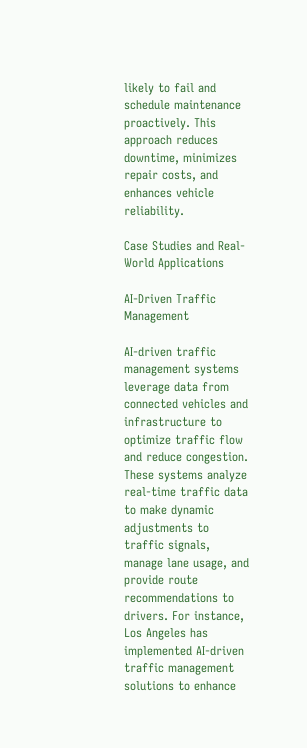likely to fail and schedule maintenance proactively. This approach reduces downtime, minimizes repair costs, and enhances vehicle reliability.

Case Studies and Real-World Applications

AI-Driven Traffic Management

AI-driven traffic management systems leverage data from connected vehicles and infrastructure to optimize traffic flow and reduce congestion. These systems analyze real-time traffic data to make dynamic adjustments to traffic signals, manage lane usage, and provide route recommendations to drivers. For instance, Los Angeles has implemented AI-driven traffic management solutions to enhance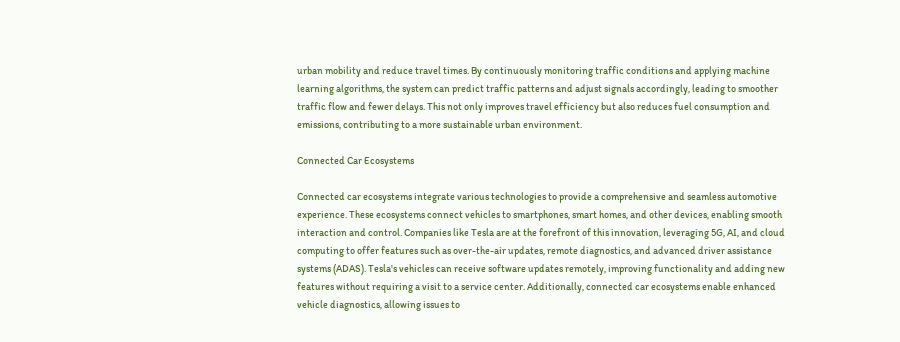urban mobility and reduce travel times. By continuously monitoring traffic conditions and applying machine learning algorithms, the system can predict traffic patterns and adjust signals accordingly, leading to smoother traffic flow and fewer delays. This not only improves travel efficiency but also reduces fuel consumption and emissions, contributing to a more sustainable urban environment.

Connected Car Ecosystems

Connected car ecosystems integrate various technologies to provide a comprehensive and seamless automotive experience. These ecosystems connect vehicles to smartphones, smart homes, and other devices, enabling smooth interaction and control. Companies like Tesla are at the forefront of this innovation, leveraging 5G, AI, and cloud computing to offer features such as over-the-air updates, remote diagnostics, and advanced driver assistance systems (ADAS). Tesla's vehicles can receive software updates remotely, improving functionality and adding new features without requiring a visit to a service center. Additionally, connected car ecosystems enable enhanced vehicle diagnostics, allowing issues to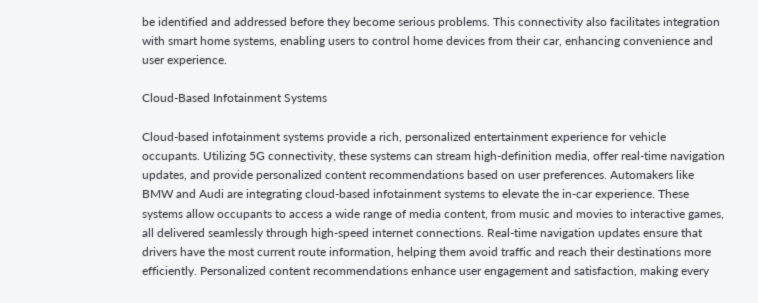be identified and addressed before they become serious problems. This connectivity also facilitates integration with smart home systems, enabling users to control home devices from their car, enhancing convenience and user experience.

Cloud-Based Infotainment Systems

Cloud-based infotainment systems provide a rich, personalized entertainment experience for vehicle occupants. Utilizing 5G connectivity, these systems can stream high-definition media, offer real-time navigation updates, and provide personalized content recommendations based on user preferences. Automakers like BMW and Audi are integrating cloud-based infotainment systems to elevate the in-car experience. These systems allow occupants to access a wide range of media content, from music and movies to interactive games, all delivered seamlessly through high-speed internet connections. Real-time navigation updates ensure that drivers have the most current route information, helping them avoid traffic and reach their destinations more efficiently. Personalized content recommendations enhance user engagement and satisfaction, making every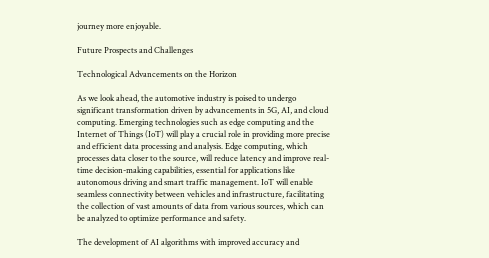journey more enjoyable.

Future Prospects and Challenges

Technological Advancements on the Horizon

As we look ahead, the automotive industry is poised to undergo significant transformation driven by advancements in 5G, AI, and cloud computing. Emerging technologies such as edge computing and the Internet of Things (IoT) will play a crucial role in providing more precise and efficient data processing and analysis. Edge computing, which processes data closer to the source, will reduce latency and improve real-time decision-making capabilities, essential for applications like autonomous driving and smart traffic management. IoT will enable seamless connectivity between vehicles and infrastructure, facilitating the collection of vast amounts of data from various sources, which can be analyzed to optimize performance and safety.

The development of AI algorithms with improved accuracy and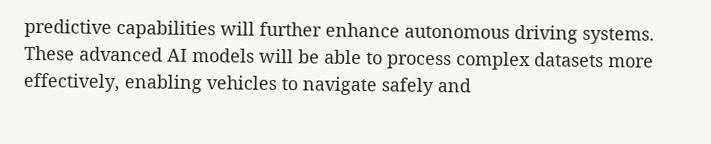predictive capabilities will further enhance autonomous driving systems. These advanced AI models will be able to process complex datasets more effectively, enabling vehicles to navigate safely and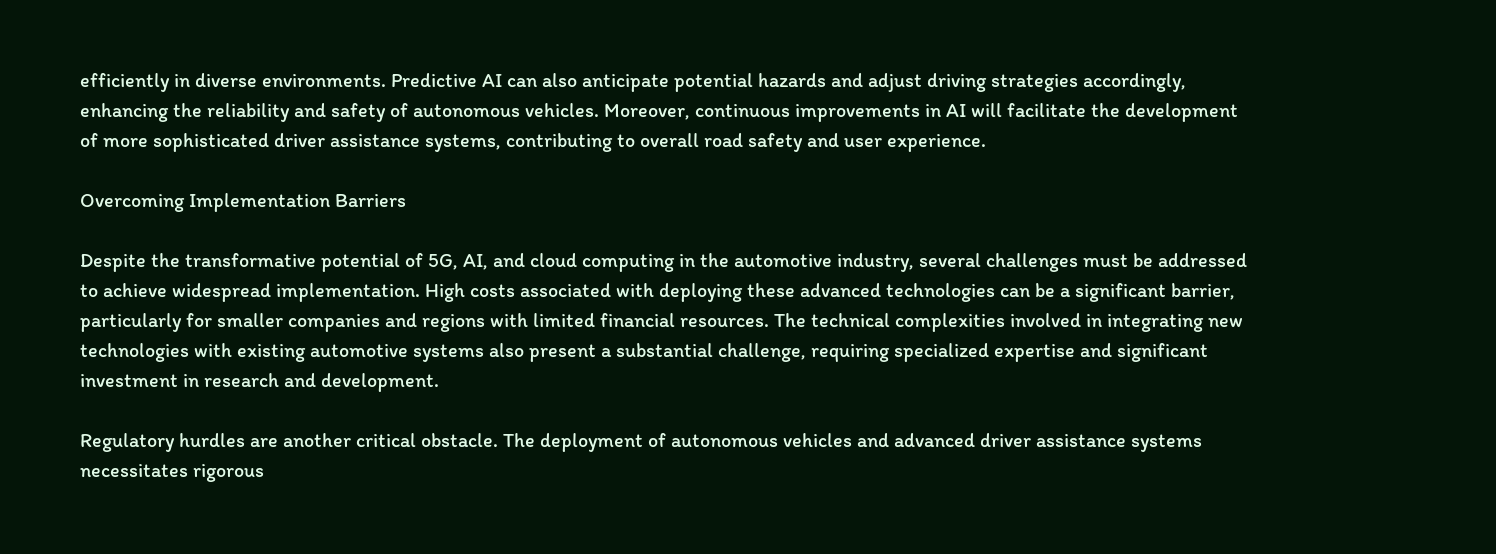efficiently in diverse environments. Predictive AI can also anticipate potential hazards and adjust driving strategies accordingly, enhancing the reliability and safety of autonomous vehicles. Moreover, continuous improvements in AI will facilitate the development of more sophisticated driver assistance systems, contributing to overall road safety and user experience.

Overcoming Implementation Barriers

Despite the transformative potential of 5G, AI, and cloud computing in the automotive industry, several challenges must be addressed to achieve widespread implementation. High costs associated with deploying these advanced technologies can be a significant barrier, particularly for smaller companies and regions with limited financial resources. The technical complexities involved in integrating new technologies with existing automotive systems also present a substantial challenge, requiring specialized expertise and significant investment in research and development.

Regulatory hurdles are another critical obstacle. The deployment of autonomous vehicles and advanced driver assistance systems necessitates rigorous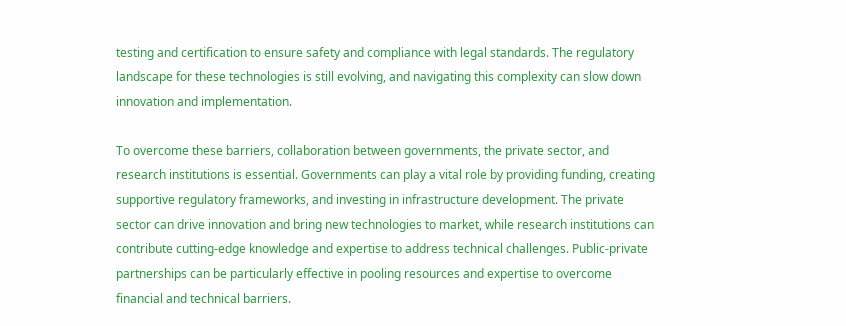testing and certification to ensure safety and compliance with legal standards. The regulatory landscape for these technologies is still evolving, and navigating this complexity can slow down innovation and implementation.

To overcome these barriers, collaboration between governments, the private sector, and research institutions is essential. Governments can play a vital role by providing funding, creating supportive regulatory frameworks, and investing in infrastructure development. The private sector can drive innovation and bring new technologies to market, while research institutions can contribute cutting-edge knowledge and expertise to address technical challenges. Public-private partnerships can be particularly effective in pooling resources and expertise to overcome financial and technical barriers.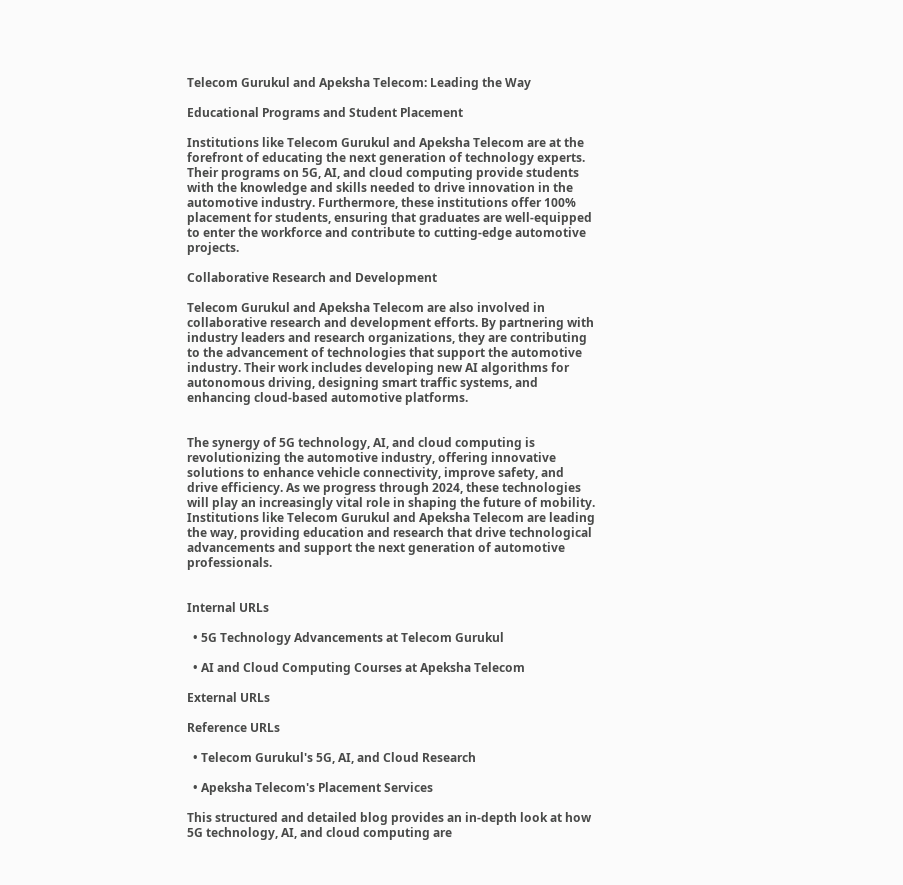Telecom Gurukul and Apeksha Telecom: Leading the Way

Educational Programs and Student Placement

Institutions like Telecom Gurukul and Apeksha Telecom are at the forefront of educating the next generation of technology experts. Their programs on 5G, AI, and cloud computing provide students with the knowledge and skills needed to drive innovation in the automotive industry. Furthermore, these institutions offer 100% placement for students, ensuring that graduates are well-equipped to enter the workforce and contribute to cutting-edge automotive projects.

Collaborative Research and Development

Telecom Gurukul and Apeksha Telecom are also involved in collaborative research and development efforts. By partnering with industry leaders and research organizations, they are contributing to the advancement of technologies that support the automotive industry. Their work includes developing new AI algorithms for autonomous driving, designing smart traffic systems, and enhancing cloud-based automotive platforms.


The synergy of 5G technology, AI, and cloud computing is revolutionizing the automotive industry, offering innovative solutions to enhance vehicle connectivity, improve safety, and drive efficiency. As we progress through 2024, these technologies will play an increasingly vital role in shaping the future of mobility. Institutions like Telecom Gurukul and Apeksha Telecom are leading the way, providing education and research that drive technological advancements and support the next generation of automotive professionals.


Internal URLs

  • 5G Technology Advancements at Telecom Gurukul

  • AI and Cloud Computing Courses at Apeksha Telecom

External URLs

Reference URLs

  • Telecom Gurukul's 5G, AI, and Cloud Research

  • Apeksha Telecom's Placement Services

This structured and detailed blog provides an in-depth look at how 5G technology, AI, and cloud computing are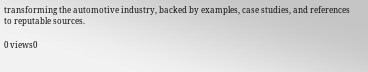transforming the automotive industry, backed by examples, case studies, and references to reputable sources.

0 views0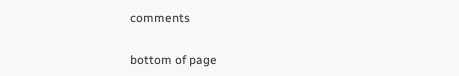comments


bottom of page